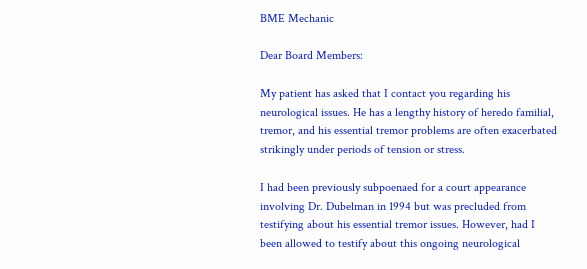BME Mechanic

Dear Board Members:

My patient has asked that I contact you regarding his neurological issues. He has a lengthy history of heredo familial, tremor, and his essential tremor problems are often exacerbated strikingly under periods of tension or stress.

I had been previously subpoenaed for a court appearance involving Dr. Dubelman in 1994 but was precluded from testifying about his essential tremor issues. However, had I been allowed to testify about this ongoing neurological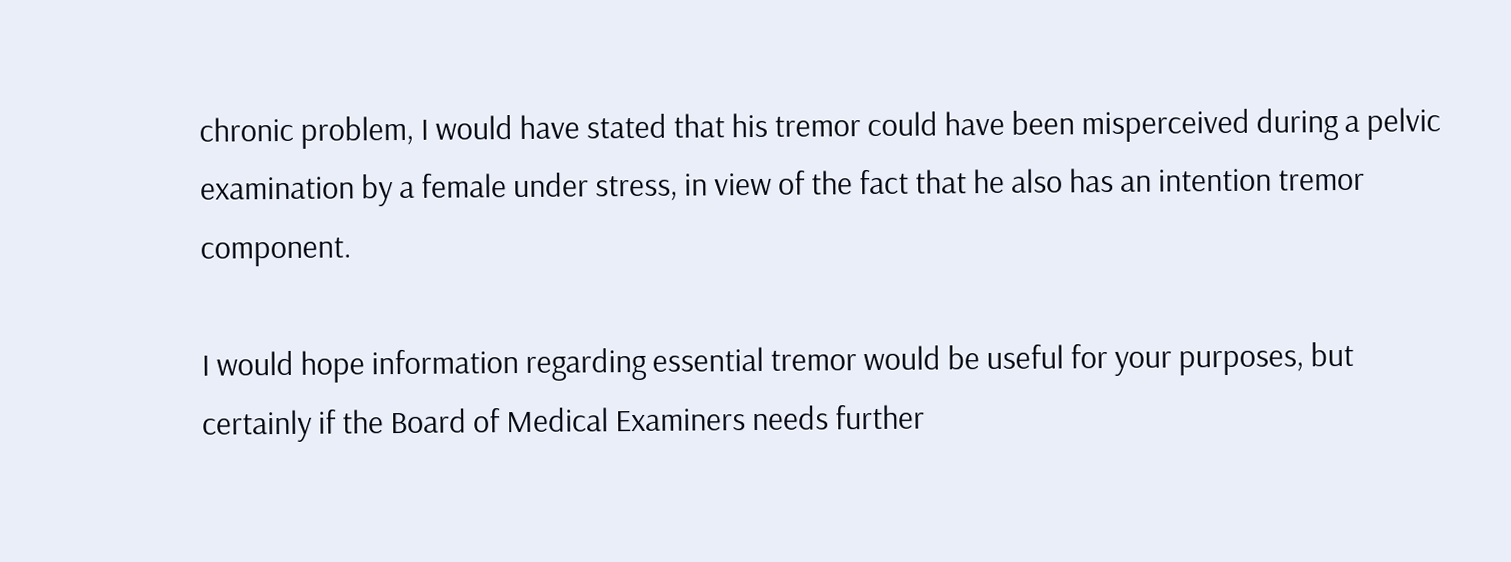chronic problem, I would have stated that his tremor could have been misperceived during a pelvic examination by a female under stress, in view of the fact that he also has an intention tremor component.

I would hope information regarding essential tremor would be useful for your purposes, but certainly if the Board of Medical Examiners needs further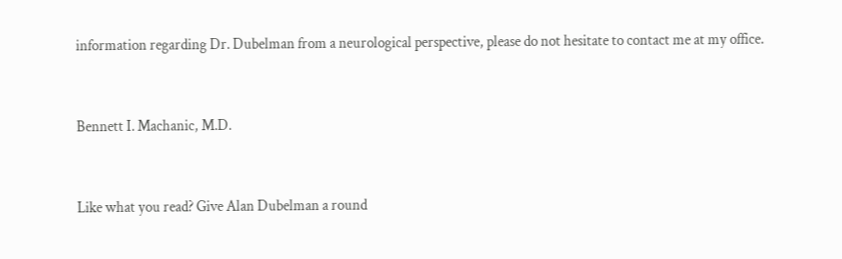information regarding Dr. Dubelman from a neurological perspective, please do not hesitate to contact me at my office.


Bennett I. Machanic, M.D.


Like what you read? Give Alan Dubelman a round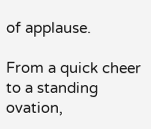of applause.

From a quick cheer to a standing ovation,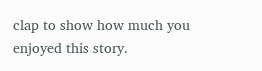clap to show how much you enjoyed this story.